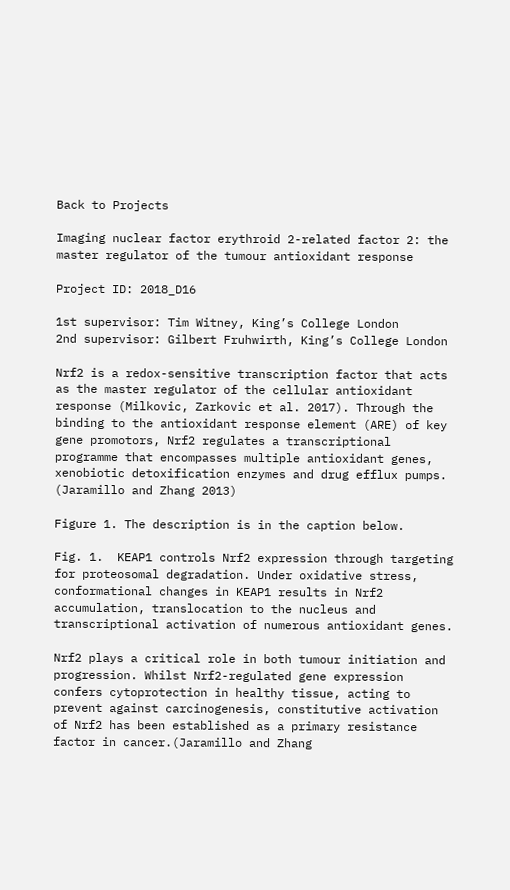Back to Projects

Imaging nuclear factor erythroid 2-related factor 2: the master regulator of the tumour antioxidant response

Project ID: 2018_D16

1st supervisor: Tim Witney, King’s College London
2nd supervisor: Gilbert Fruhwirth, King’s College London

Nrf2 is a redox-sensitive transcription factor that acts as the master regulator of the cellular antioxidant response (Milkovic, Zarkovic et al. 2017). Through the binding to the antioxidant response element (ARE) of key gene promotors, Nrf2 regulates a transcriptional programme that encompasses multiple antioxidant genes, xenobiotic detoxification enzymes and drug efflux pumps. (Jaramillo and Zhang 2013)

Figure 1. The description is in the caption below.

Fig. 1.  KEAP1 controls Nrf2 expression through targeting for proteosomal degradation. Under oxidative stress, conformational changes in KEAP1 results in Nrf2 accumulation, translocation to the nucleus and transcriptional activation of numerous antioxidant genes.

Nrf2 plays a critical role in both tumour initiation and progression. Whilst Nrf2-regulated gene expression confers cytoprotection in healthy tissue, acting to prevent against carcinogenesis, constitutive activation of Nrf2 has been established as a primary resistance factor in cancer.(Jaramillo and Zhang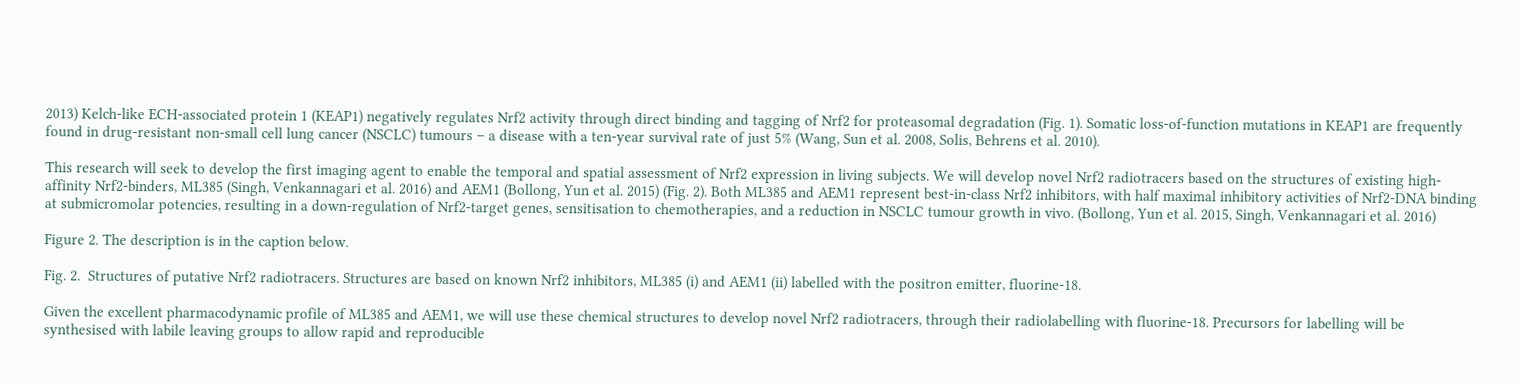2013) Kelch-like ECH-associated protein 1 (KEAP1) negatively regulates Nrf2 activity through direct binding and tagging of Nrf2 for proteasomal degradation (Fig. 1). Somatic loss-of-function mutations in KEAP1 are frequently found in drug-resistant non-small cell lung cancer (NSCLC) tumours – a disease with a ten-year survival rate of just 5% (Wang, Sun et al. 2008, Solis, Behrens et al. 2010).

This research will seek to develop the first imaging agent to enable the temporal and spatial assessment of Nrf2 expression in living subjects. We will develop novel Nrf2 radiotracers based on the structures of existing high-affinity Nrf2-binders, ML385 (Singh, Venkannagari et al. 2016) and AEM1 (Bollong, Yun et al. 2015) (Fig. 2). Both ML385 and AEM1 represent best-in-class Nrf2 inhibitors, with half maximal inhibitory activities of Nrf2-DNA binding at submicromolar potencies, resulting in a down-regulation of Nrf2-target genes, sensitisation to chemotherapies, and a reduction in NSCLC tumour growth in vivo. (Bollong, Yun et al. 2015, Singh, Venkannagari et al. 2016)

Figure 2. The description is in the caption below.

Fig. 2.  Structures of putative Nrf2 radiotracers. Structures are based on known Nrf2 inhibitors, ML385 (i) and AEM1 (ii) labelled with the positron emitter, fluorine-18.

Given the excellent pharmacodynamic profile of ML385 and AEM1, we will use these chemical structures to develop novel Nrf2 radiotracers, through their radiolabelling with fluorine-18. Precursors for labelling will be synthesised with labile leaving groups to allow rapid and reproducible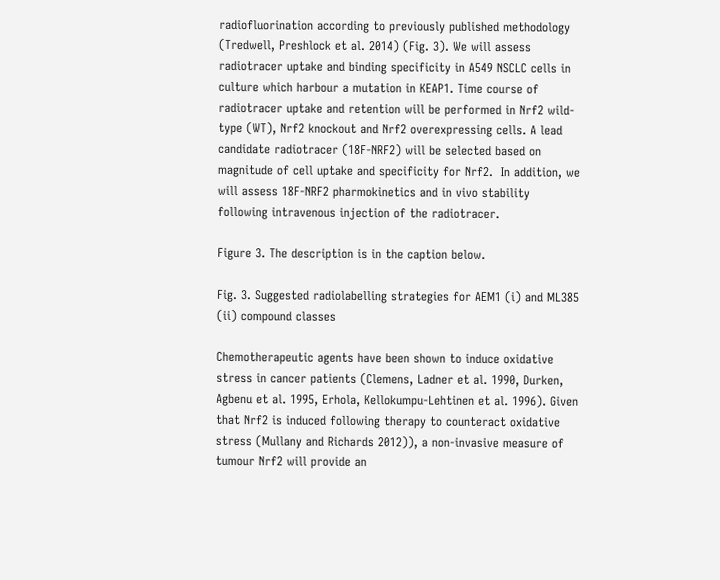radiofluorination according to previously published methodology (Tredwell, Preshlock et al. 2014) (Fig. 3). We will assess radiotracer uptake and binding specificity in A549 NSCLC cells in culture which harbour a mutation in KEAP1. Time course of radiotracer uptake and retention will be performed in Nrf2 wild-type (WT), Nrf2 knockout and Nrf2 overexpressing cells. A lead candidate radiotracer (18F-NRF2) will be selected based on magnitude of cell uptake and specificity for Nrf2.  In addition, we will assess 18F-NRF2 pharmokinetics and in vivo stability following intravenous injection of the radiotracer.

Figure 3. The description is in the caption below.

Fig. 3. Suggested radiolabelling strategies for AEM1 (i) and ML385 (ii) compound classes

Chemotherapeutic agents have been shown to induce oxidative stress in cancer patients (Clemens, Ladner et al. 1990, Durken, Agbenu et al. 1995, Erhola, Kellokumpu-Lehtinen et al. 1996). Given that Nrf2 is induced following therapy to counteract oxidative stress (Mullany and Richards 2012)), a non-invasive measure of tumour Nrf2 will provide an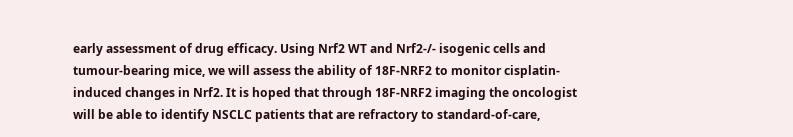early assessment of drug efficacy. Using Nrf2 WT and Nrf2-/- isogenic cells and tumour-bearing mice, we will assess the ability of 18F-NRF2 to monitor cisplatin-induced changes in Nrf2. It is hoped that through 18F-NRF2 imaging the oncologist will be able to identify NSCLC patients that are refractory to standard-of-care,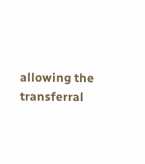allowing the transferral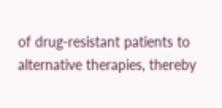of drug-resistant patients to alternative therapies, thereby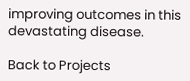improving outcomes in this devastating disease.

Back to Projects